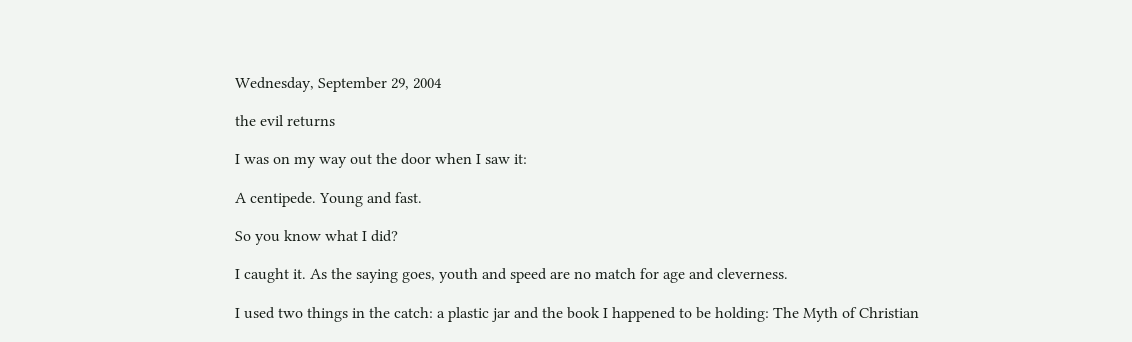Wednesday, September 29, 2004

the evil returns

I was on my way out the door when I saw it:

A centipede. Young and fast.

So you know what I did?

I caught it. As the saying goes, youth and speed are no match for age and cleverness.

I used two things in the catch: a plastic jar and the book I happened to be holding: The Myth of Christian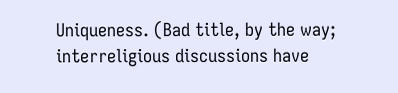Uniqueness. (Bad title, by the way; interreligious discussions have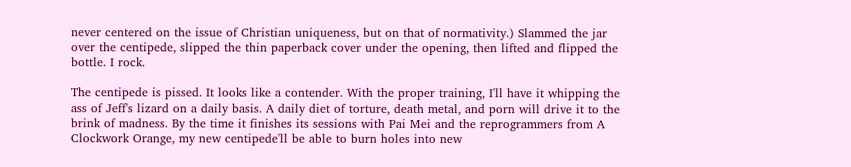never centered on the issue of Christian uniqueness, but on that of normativity.) Slammed the jar over the centipede, slipped the thin paperback cover under the opening, then lifted and flipped the bottle. I rock.

The centipede is pissed. It looks like a contender. With the proper training, I'll have it whipping the ass of Jeff's lizard on a daily basis. A daily diet of torture, death metal, and porn will drive it to the brink of madness. By the time it finishes its sessions with Pai Mei and the reprogrammers from A Clockwork Orange, my new centipede'll be able to burn holes into new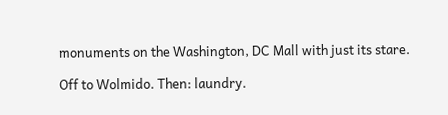monuments on the Washington, DC Mall with just its stare.

Off to Wolmido. Then: laundry.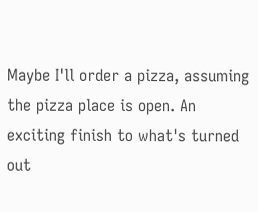Maybe I'll order a pizza, assuming the pizza place is open. An exciting finish to what's turned out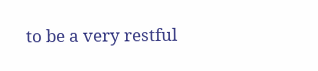to be a very restful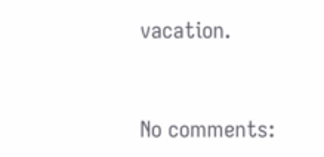vacation.


No comments: